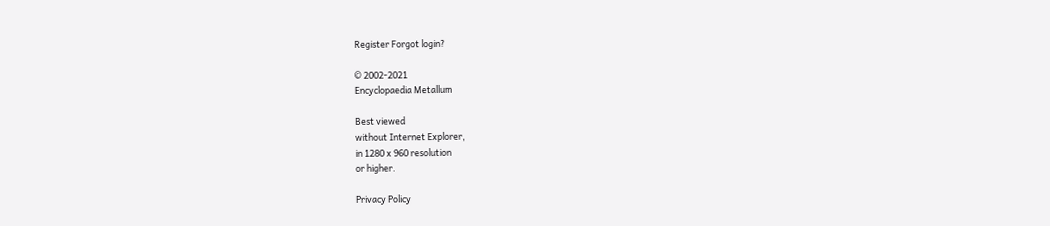Register Forgot login?

© 2002-2021
Encyclopaedia Metallum

Best viewed
without Internet Explorer,
in 1280 x 960 resolution
or higher.

Privacy Policy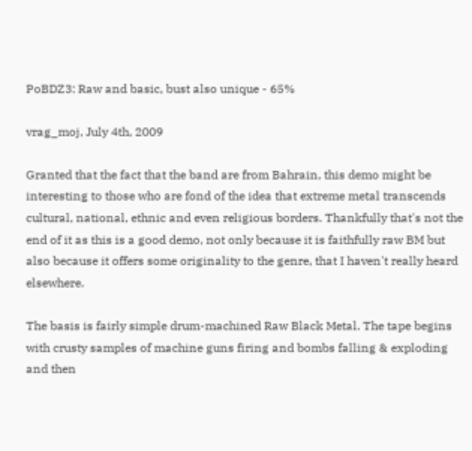PoBDZ3: Raw and basic, bust also unique - 65%

vrag_moj, July 4th, 2009

Granted that the fact that the band are from Bahrain, this demo might be interesting to those who are fond of the idea that extreme metal transcends cultural, national, ethnic and even religious borders. Thankfully that's not the end of it as this is a good demo, not only because it is faithfully raw BM but also because it offers some originality to the genre, that I haven't really heard elsewhere.

The basis is fairly simple drum-machined Raw Black Metal. The tape begins with crusty samples of machine guns firing and bombs falling & exploding and then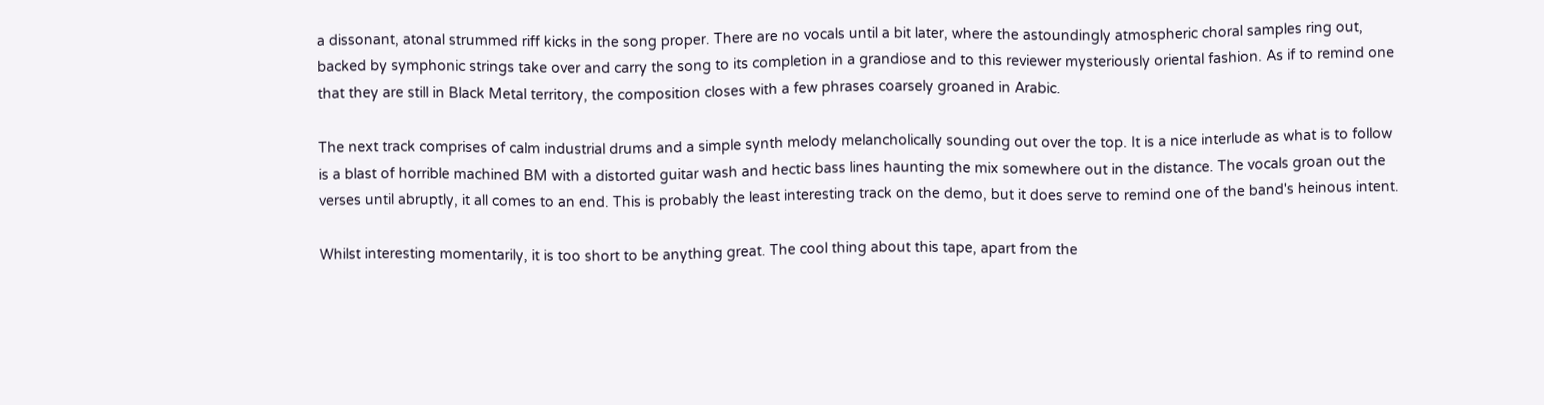a dissonant, atonal strummed riff kicks in the song proper. There are no vocals until a bit later, where the astoundingly atmospheric choral samples ring out, backed by symphonic strings take over and carry the song to its completion in a grandiose and to this reviewer mysteriously oriental fashion. As if to remind one that they are still in Black Metal territory, the composition closes with a few phrases coarsely groaned in Arabic.

The next track comprises of calm industrial drums and a simple synth melody melancholically sounding out over the top. It is a nice interlude as what is to follow is a blast of horrible machined BM with a distorted guitar wash and hectic bass lines haunting the mix somewhere out in the distance. The vocals groan out the verses until abruptly, it all comes to an end. This is probably the least interesting track on the demo, but it does serve to remind one of the band's heinous intent.

Whilst interesting momentarily, it is too short to be anything great. The cool thing about this tape, apart from the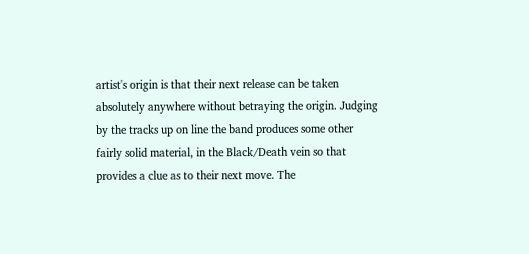artist's origin is that their next release can be taken absolutely anywhere without betraying the origin. Judging by the tracks up on line the band produces some other fairly solid material, in the Black/Death vein so that provides a clue as to their next move. The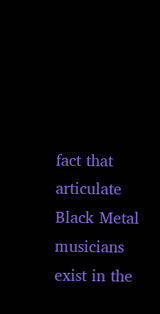fact that articulate Black Metal musicians exist in the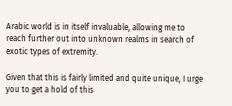Arabic world is in itself invaluable, allowing me to reach further out into unknown realms in search of exotic types of extremity.

Given that this is fairly limited and quite unique, I urge you to get a hold of this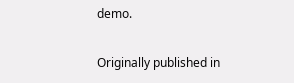demo.

Originally published in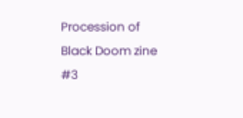Procession of Black Doom zine #3